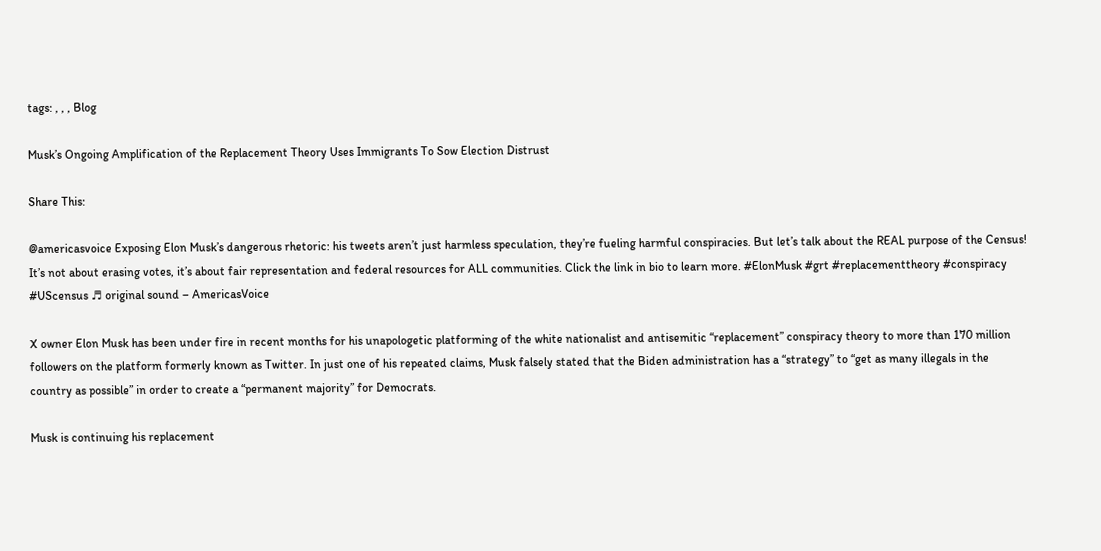tags: , , , Blog

Musk’s Ongoing Amplification of the Replacement Theory Uses Immigrants To Sow Election Distrust

Share This:

@americasvoice Exposing Elon Musk’s dangerous rhetoric: his tweets aren’t just harmless speculation, they’re fueling harmful conspiracies. But let’s talk about the REAL purpose of the Census! It’s not about erasing votes, it’s about fair representation and federal resources for ALL communities. Click the link in bio to learn more. #ElonMusk #grt #replacementtheory #conspiracy #UScensus ♬ original sound – AmericasVoice

X owner Elon Musk has been under fire in recent months for his unapologetic platforming of the white nationalist and antisemitic “replacement” conspiracy theory to more than 170 million followers on the platform formerly known as Twitter. In just one of his repeated claims, Musk falsely stated that the Biden administration has a “strategy” to “get as many illegals in the country as possible” in order to create a “permanent majority” for Democrats.

Musk is continuing his replacement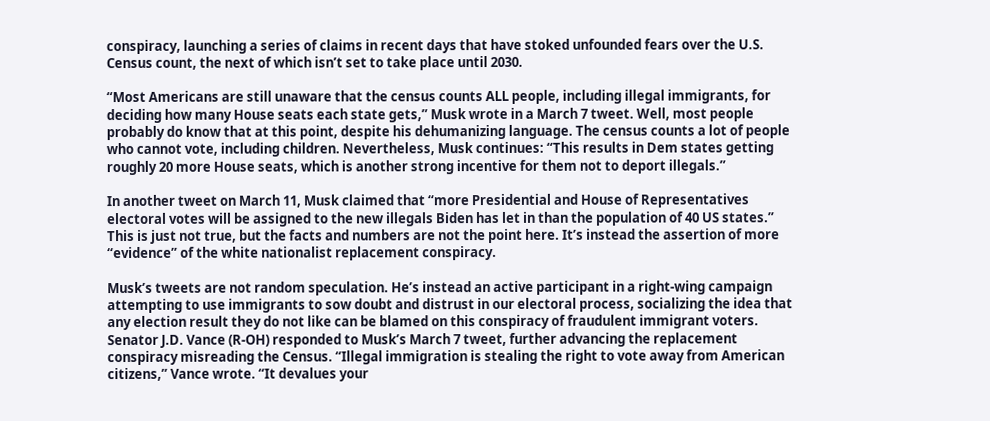conspiracy, launching a series of claims in recent days that have stoked unfounded fears over the U.S. Census count, the next of which isn’t set to take place until 2030.

“Most Americans are still unaware that the census counts ALL people, including illegal immigrants, for deciding how many House seats each state gets,” Musk wrote in a March 7 tweet. Well, most people probably do know that at this point, despite his dehumanizing language. The census counts a lot of people who cannot vote, including children. Nevertheless, Musk continues: “This results in Dem states getting roughly 20 more House seats, which is another strong incentive for them not to deport illegals.”

In another tweet on March 11, Musk claimed that “more Presidential and House of Representatives electoral votes will be assigned to the new illegals Biden has let in than the population of 40 US states.” This is just not true, but the facts and numbers are not the point here. It’s instead the assertion of more “evidence” of the white nationalist replacement conspiracy.

Musk’s tweets are not random speculation. He’s instead an active participant in a right-wing campaign attempting to use immigrants to sow doubt and distrust in our electoral process, socializing the idea that any election result they do not like can be blamed on this conspiracy of fraudulent immigrant voters. Senator J.D. Vance (R-OH) responded to Musk’s March 7 tweet, further advancing the replacement conspiracy misreading the Census. “Illegal immigration is stealing the right to vote away from American citizens,” Vance wrote. “It devalues your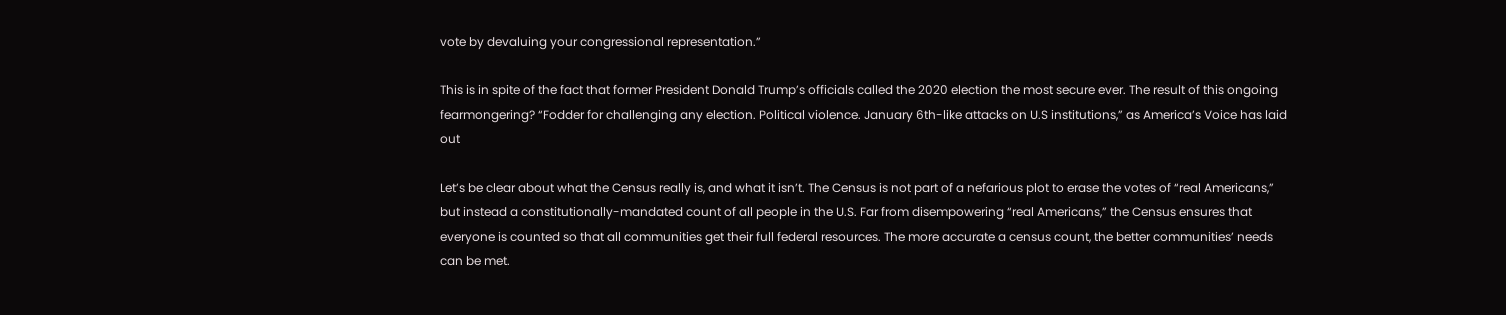vote by devaluing your congressional representation.”

This is in spite of the fact that former President Donald Trump’s officials called the 2020 election the most secure ever. The result of this ongoing fearmongering? “Fodder for challenging any election. Political violence. January 6th-like attacks on U.S institutions,” as America’s Voice has laid out

Let’s be clear about what the Census really is, and what it isn’t. The Census is not part of a nefarious plot to erase the votes of “real Americans,” but instead a constitutionally-mandated count of all people in the U.S. Far from disempowering “real Americans,” the Census ensures that everyone is counted so that all communities get their full federal resources. The more accurate a census count, the better communities’ needs can be met.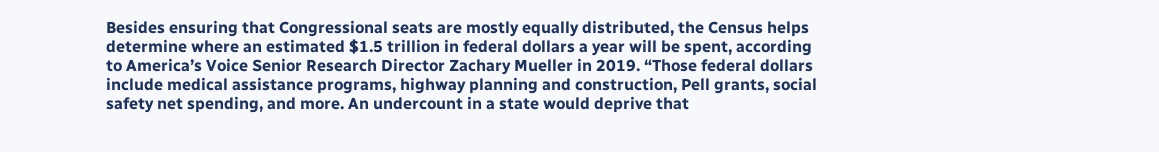Besides ensuring that Congressional seats are mostly equally distributed, the Census helps determine where an estimated $1.5 trillion in federal dollars a year will be spent, according to America’s Voice Senior Research Director Zachary Mueller in 2019. “Those federal dollars include medical assistance programs, highway planning and construction, Pell grants, social safety net spending, and more. An undercount in a state would deprive that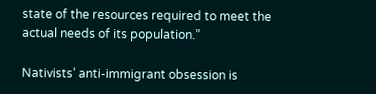state of the resources required to meet the actual needs of its population.”

Nativists’ anti-immigrant obsession is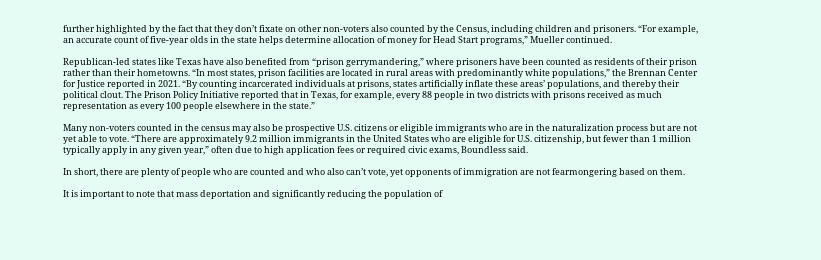further highlighted by the fact that they don’t fixate on other non-voters also counted by the Census, including children and prisoners. “For example, an accurate count of five-year olds in the state helps determine allocation of money for Head Start programs,” Mueller continued.

Republican-led states like Texas have also benefited from “prison gerrymandering,” where prisoners have been counted as residents of their prison rather than their hometowns. “In most states, prison facilities are located in rural areas with predominantly white populations,” the Brennan Center for Justice reported in 2021. “By counting incarcerated individuals at prisons, states artificially inflate these areas’ populations, and thereby their political clout. The Prison Policy Initiative reported that in Texas, for example, every 88 people in two districts with prisons received as much representation as every 100 people elsewhere in the state.”

Many non-voters counted in the census may also be prospective U.S. citizens or eligible immigrants who are in the naturalization process but are not yet able to vote. “There are approximately 9.2 million immigrants in the United States who are eligible for U.S. citizenship, but fewer than 1 million typically apply in any given year,” often due to high application fees or required civic exams, Boundless said.

In short, there are plenty of people who are counted and who also can’t vote, yet opponents of immigration are not fearmongering based on them.

It is important to note that mass deportation and significantly reducing the population of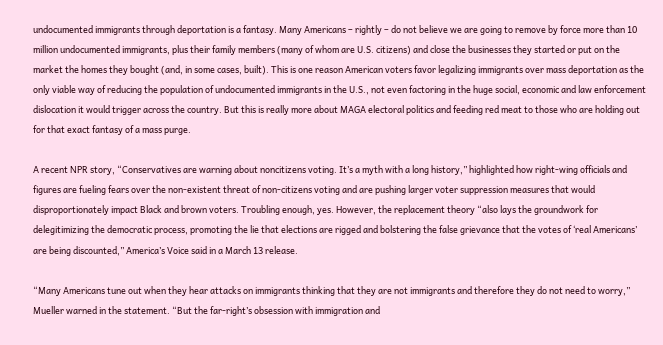undocumented immigrants through deportation is a fantasy. Many Americans – rightly – do not believe we are going to remove by force more than 10 million undocumented immigrants, plus their family members (many of whom are U.S. citizens) and close the businesses they started or put on the market the homes they bought (and, in some cases, built). This is one reason American voters favor legalizing immigrants over mass deportation as the only viable way of reducing the population of undocumented immigrants in the U.S., not even factoring in the huge social, economic and law enforcement dislocation it would trigger across the country. But this is really more about MAGA electoral politics and feeding red meat to those who are holding out for that exact fantasy of a mass purge.

A recent NPR story, “Conservatives are warning about noncitizens voting. It’s a myth with a long history,” highlighted how right-wing officials and figures are fueling fears over the non-existent threat of non-citizens voting and are pushing larger voter suppression measures that would disproportionately impact Black and brown voters. Troubling enough, yes. However, the replacement theory “also lays the groundwork for delegitimizing the democratic process, promoting the lie that elections are rigged and bolstering the false grievance that the votes of ‘real Americans’ are being discounted,” America’s Voice said in a March 13 release.

“Many Americans tune out when they hear attacks on immigrants thinking that they are not immigrants and therefore they do not need to worry,” Mueller warned in the statement. “But the far-right’s obsession with immigration and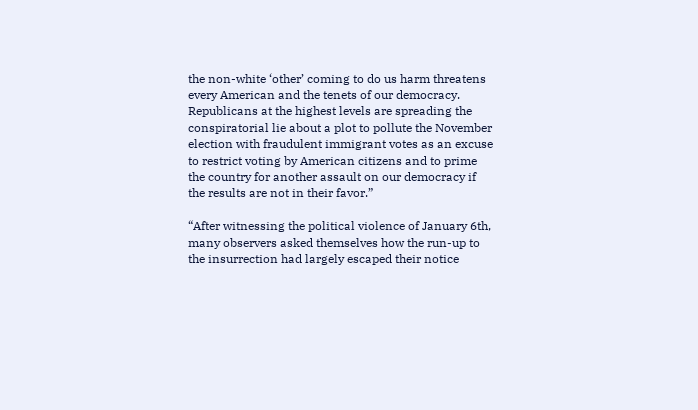the non-white ‘other’ coming to do us harm threatens every American and the tenets of our democracy. Republicans at the highest levels are spreading the conspiratorial lie about a plot to pollute the November election with fraudulent immigrant votes as an excuse to restrict voting by American citizens and to prime the country for another assault on our democracy if the results are not in their favor.”

“After witnessing the political violence of January 6th, many observers asked themselves how the run-up to the insurrection had largely escaped their notice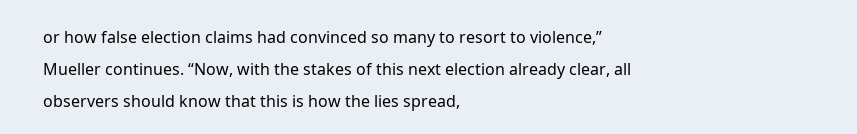or how false election claims had convinced so many to resort to violence,” Mueller continues. “Now, with the stakes of this next election already clear, all observers should know that this is how the lies spread,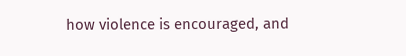how violence is encouraged, and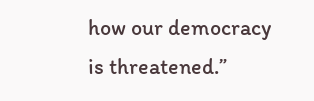how our democracy is threatened.”